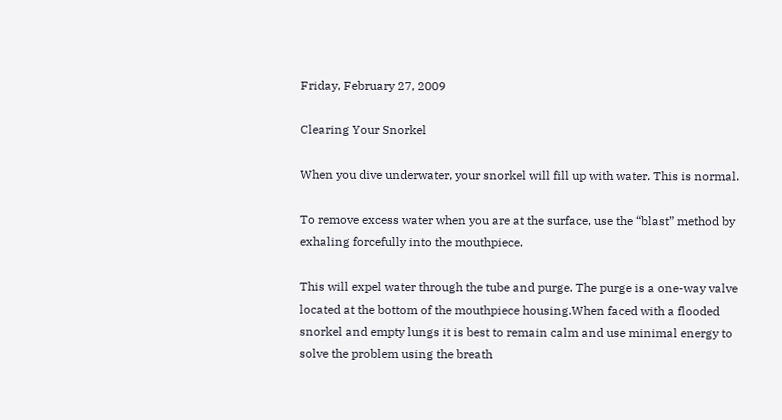Friday, February 27, 2009

Clearing Your Snorkel

When you dive underwater, your snorkel will fill up with water. This is normal.

To remove excess water when you are at the surface, use the “blast” method by exhaling forcefully into the mouthpiece.

This will expel water through the tube and purge. The purge is a one-way valve located at the bottom of the mouthpiece housing.When faced with a flooded snorkel and empty lungs it is best to remain calm and use minimal energy to solve the problem using the breath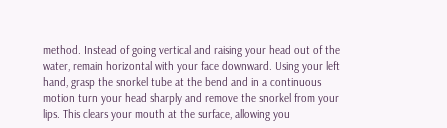method. Instead of going vertical and raising your head out of the water, remain horizontal with your face downward. Using your left hand, grasp the snorkel tube at the bend and in a continuous motion turn your head sharply and remove the snorkel from your lips. This clears your mouth at the surface, allowing you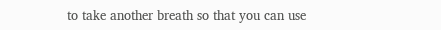to take another breath so that you can use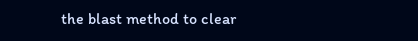the blast method to clear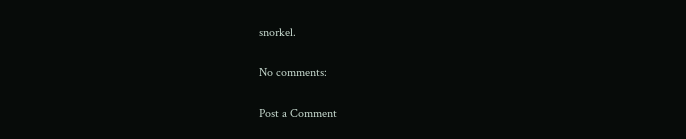snorkel.

No comments:

Post a Comment